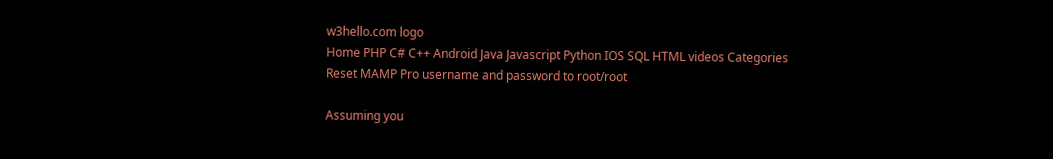w3hello.com logo
Home PHP C# C++ Android Java Javascript Python IOS SQL HTML videos Categories
Reset MAMP Pro username and password to root/root

Assuming you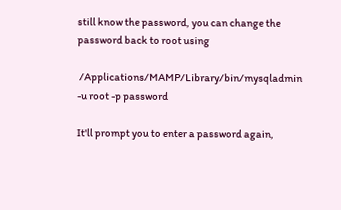still know the password, you can change the password back to root using

 /Applications/MAMP/Library/bin/mysqladmin -u root -p password

It'll prompt you to enter a password again,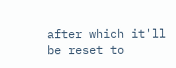after which it'll be reset to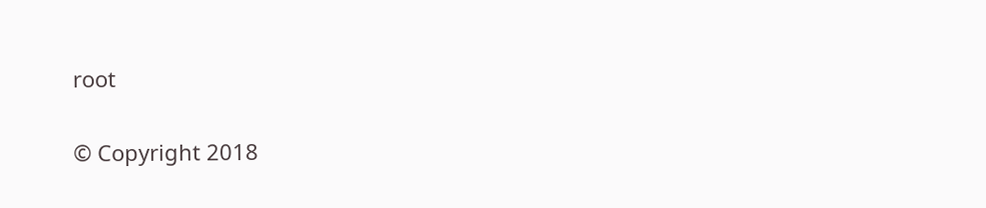root

© Copyright 2018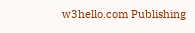w3hello.com Publishing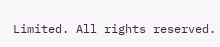Limited. All rights reserved.